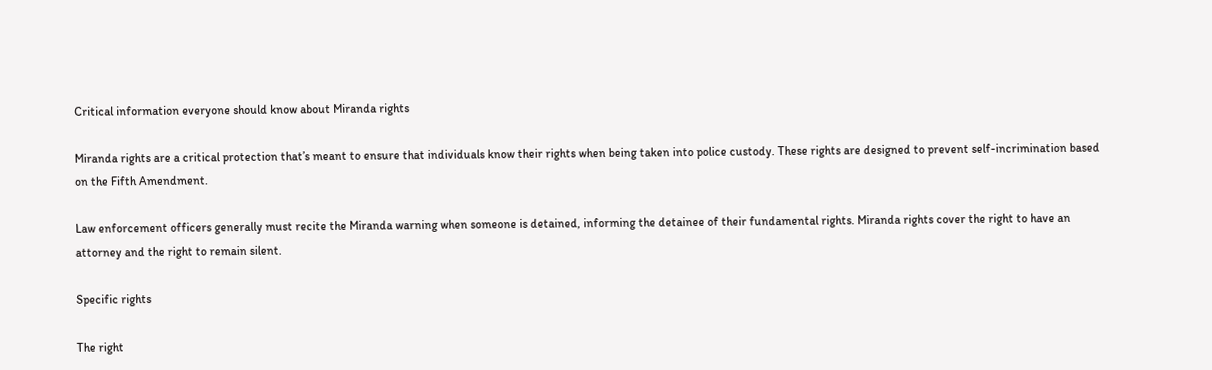Critical information everyone should know about Miranda rights

Miranda rights are a critical protection that’s meant to ensure that individuals know their rights when being taken into police custody. These rights are designed to prevent self-incrimination based on the Fifth Amendment.

Law enforcement officers generally must recite the Miranda warning when someone is detained, informing the detainee of their fundamental rights. Miranda rights cover the right to have an attorney and the right to remain silent.

Specific rights

The right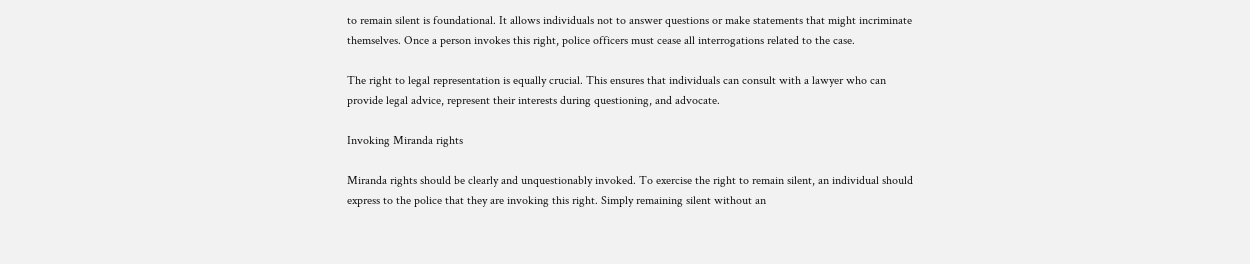to remain silent is foundational. It allows individuals not to answer questions or make statements that might incriminate themselves. Once a person invokes this right, police officers must cease all interrogations related to the case.

The right to legal representation is equally crucial. This ensures that individuals can consult with a lawyer who can provide legal advice, represent their interests during questioning, and advocate.

Invoking Miranda rights

Miranda rights should be clearly and unquestionably invoked. To exercise the right to remain silent, an individual should express to the police that they are invoking this right. Simply remaining silent without an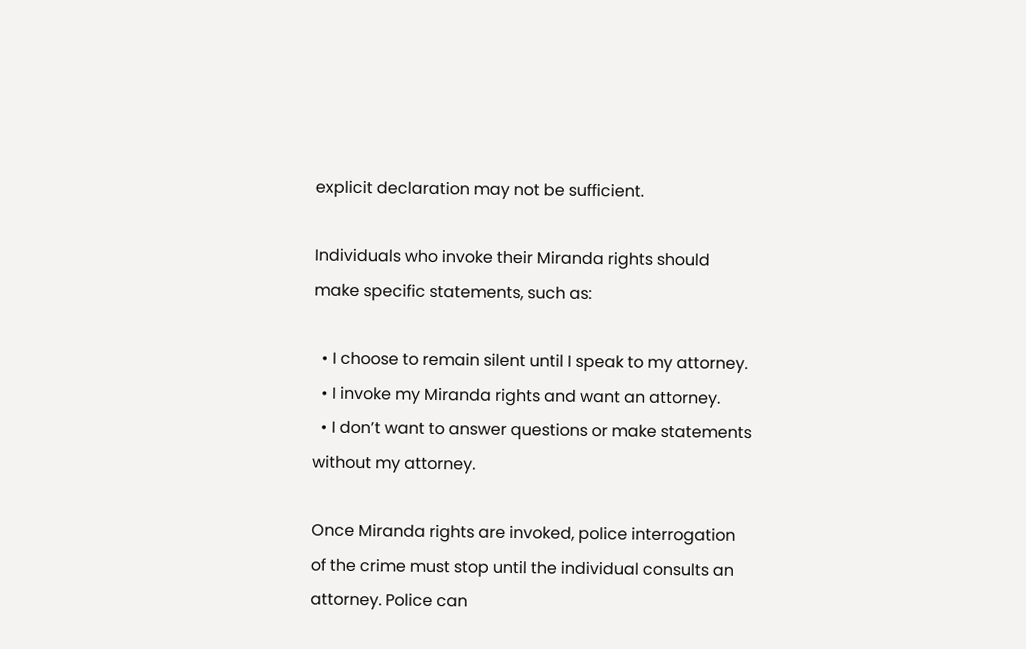explicit declaration may not be sufficient.

Individuals who invoke their Miranda rights should make specific statements, such as:

  • I choose to remain silent until I speak to my attorney.
  • I invoke my Miranda rights and want an attorney.
  • I don’t want to answer questions or make statements without my attorney.

Once Miranda rights are invoked, police interrogation of the crime must stop until the individual consults an attorney. Police can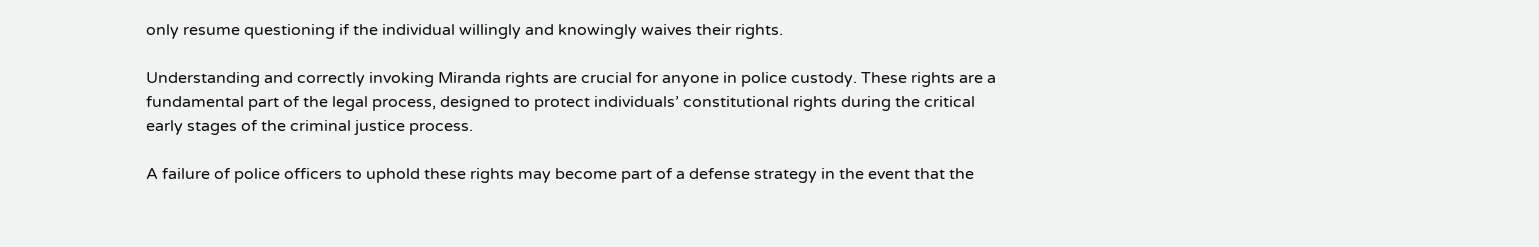only resume questioning if the individual willingly and knowingly waives their rights.

Understanding and correctly invoking Miranda rights are crucial for anyone in police custody. These rights are a fundamental part of the legal process, designed to protect individuals’ constitutional rights during the critical early stages of the criminal justice process.

A failure of police officers to uphold these rights may become part of a defense strategy in the event that the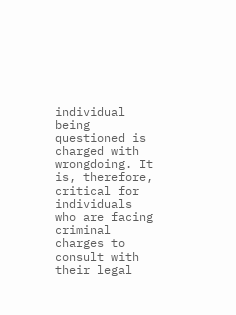individual being questioned is charged with wrongdoing. It is, therefore, critical for individuals who are facing criminal charges to consult with their legal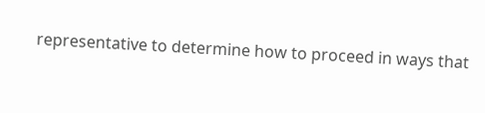representative to determine how to proceed in ways that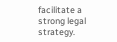facilitate a strong legal strategy.